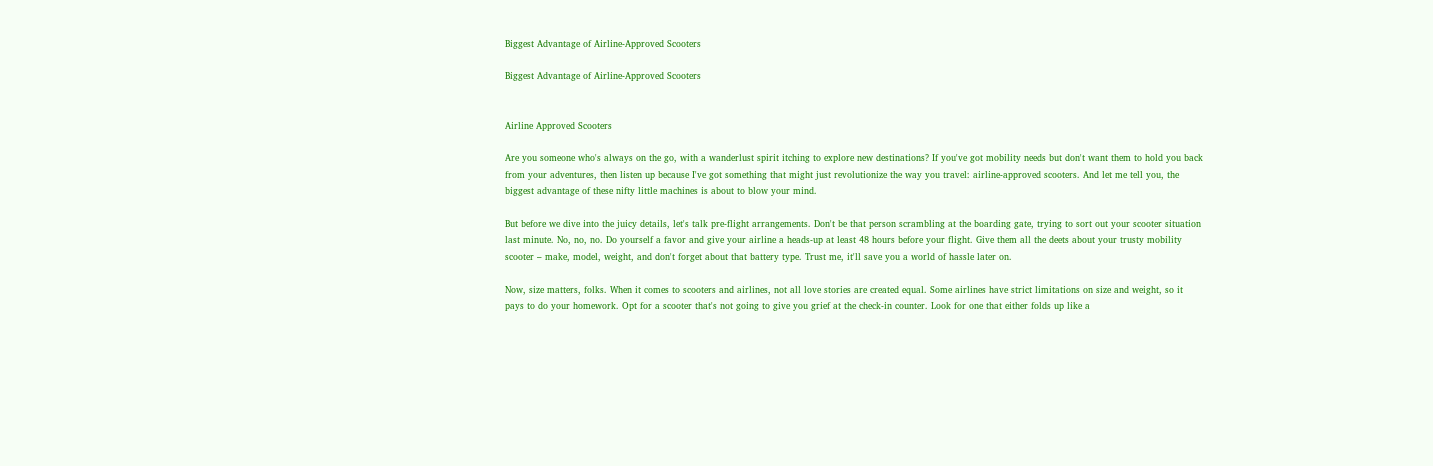Biggest Advantage of Airline-Approved Scooters

Biggest Advantage of Airline-Approved Scooters


Airline Approved Scooters

Are you someone who's always on the go, with a wanderlust spirit itching to explore new destinations? If you've got mobility needs but don't want them to hold you back from your adventures, then listen up because I've got something that might just revolutionize the way you travel: airline-approved scooters. And let me tell you, the biggest advantage of these nifty little machines is about to blow your mind.

But before we dive into the juicy details, let's talk pre-flight arrangements. Don't be that person scrambling at the boarding gate, trying to sort out your scooter situation last minute. No, no, no. Do yourself a favor and give your airline a heads-up at least 48 hours before your flight. Give them all the deets about your trusty mobility scooter – make, model, weight, and don't forget about that battery type. Trust me, it'll save you a world of hassle later on.

Now, size matters, folks. When it comes to scooters and airlines, not all love stories are created equal. Some airlines have strict limitations on size and weight, so it pays to do your homework. Opt for a scooter that's not going to give you grief at the check-in counter. Look for one that either folds up like a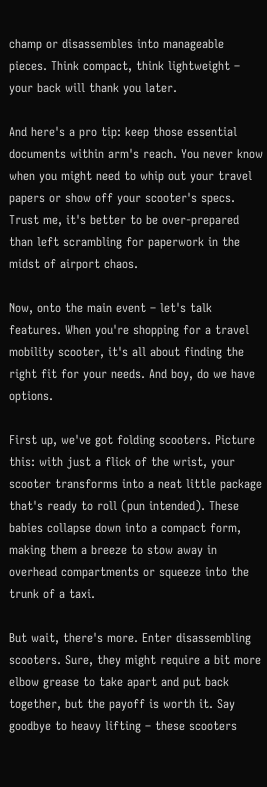champ or disassembles into manageable pieces. Think compact, think lightweight – your back will thank you later.

And here's a pro tip: keep those essential documents within arm's reach. You never know when you might need to whip out your travel papers or show off your scooter's specs. Trust me, it's better to be over-prepared than left scrambling for paperwork in the midst of airport chaos.

Now, onto the main event – let's talk features. When you're shopping for a travel mobility scooter, it's all about finding the right fit for your needs. And boy, do we have options.

First up, we've got folding scooters. Picture this: with just a flick of the wrist, your scooter transforms into a neat little package that's ready to roll (pun intended). These babies collapse down into a compact form, making them a breeze to stow away in overhead compartments or squeeze into the trunk of a taxi.

But wait, there's more. Enter disassembling scooters. Sure, they might require a bit more elbow grease to take apart and put back together, but the payoff is worth it. Say goodbye to heavy lifting – these scooters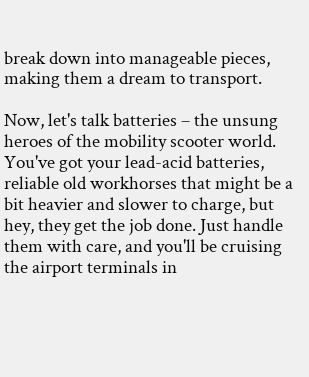break down into manageable pieces, making them a dream to transport.

Now, let's talk batteries – the unsung heroes of the mobility scooter world. You've got your lead-acid batteries, reliable old workhorses that might be a bit heavier and slower to charge, but hey, they get the job done. Just handle them with care, and you'll be cruising the airport terminals in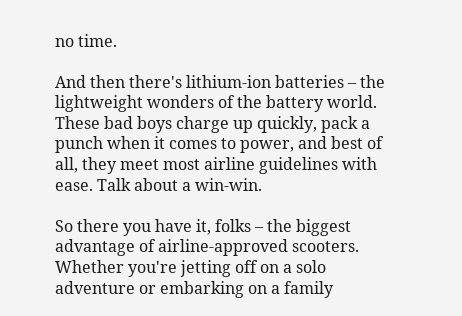no time.

And then there's lithium-ion batteries – the lightweight wonders of the battery world. These bad boys charge up quickly, pack a punch when it comes to power, and best of all, they meet most airline guidelines with ease. Talk about a win-win.

So there you have it, folks – the biggest advantage of airline-approved scooters. Whether you're jetting off on a solo adventure or embarking on a family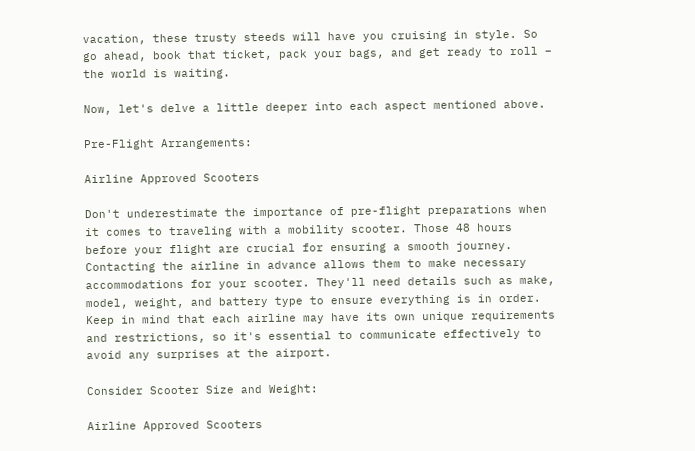vacation, these trusty steeds will have you cruising in style. So go ahead, book that ticket, pack your bags, and get ready to roll – the world is waiting.

Now, let's delve a little deeper into each aspect mentioned above.

Pre-Flight Arrangements:

Airline Approved Scooters

Don't underestimate the importance of pre-flight preparations when it comes to traveling with a mobility scooter. Those 48 hours before your flight are crucial for ensuring a smooth journey. Contacting the airline in advance allows them to make necessary accommodations for your scooter. They'll need details such as make, model, weight, and battery type to ensure everything is in order. Keep in mind that each airline may have its own unique requirements and restrictions, so it's essential to communicate effectively to avoid any surprises at the airport.

Consider Scooter Size and Weight:

Airline Approved Scooters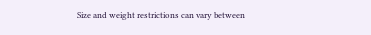Size and weight restrictions can vary between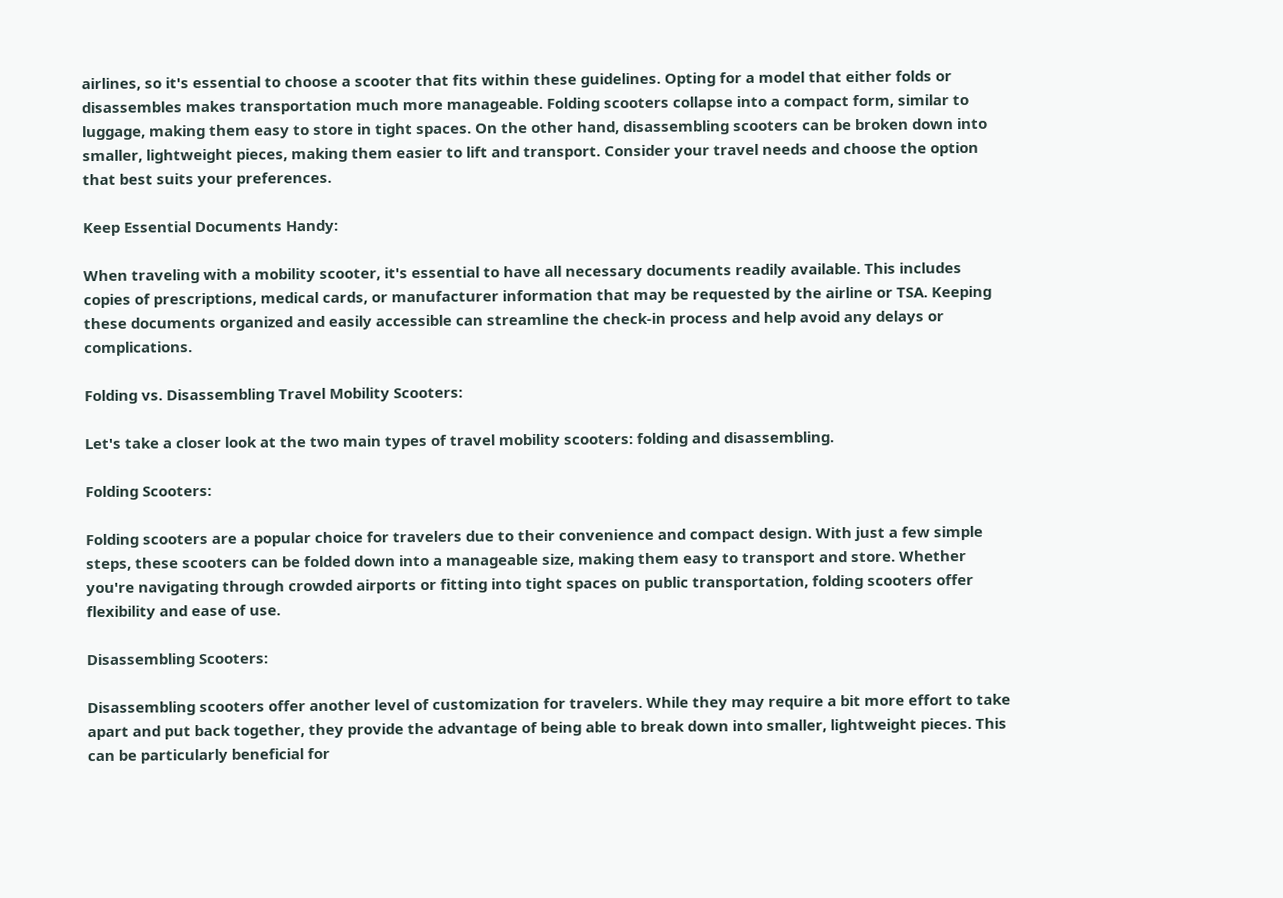airlines, so it's essential to choose a scooter that fits within these guidelines. Opting for a model that either folds or disassembles makes transportation much more manageable. Folding scooters collapse into a compact form, similar to luggage, making them easy to store in tight spaces. On the other hand, disassembling scooters can be broken down into smaller, lightweight pieces, making them easier to lift and transport. Consider your travel needs and choose the option that best suits your preferences.

Keep Essential Documents Handy:

When traveling with a mobility scooter, it's essential to have all necessary documents readily available. This includes copies of prescriptions, medical cards, or manufacturer information that may be requested by the airline or TSA. Keeping these documents organized and easily accessible can streamline the check-in process and help avoid any delays or complications.

Folding vs. Disassembling Travel Mobility Scooters:

Let's take a closer look at the two main types of travel mobility scooters: folding and disassembling.

Folding Scooters:

Folding scooters are a popular choice for travelers due to their convenience and compact design. With just a few simple steps, these scooters can be folded down into a manageable size, making them easy to transport and store. Whether you're navigating through crowded airports or fitting into tight spaces on public transportation, folding scooters offer flexibility and ease of use.

Disassembling Scooters:

Disassembling scooters offer another level of customization for travelers. While they may require a bit more effort to take apart and put back together, they provide the advantage of being able to break down into smaller, lightweight pieces. This can be particularly beneficial for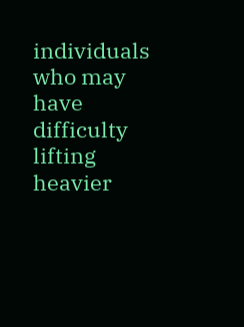individuals who may have difficulty lifting heavier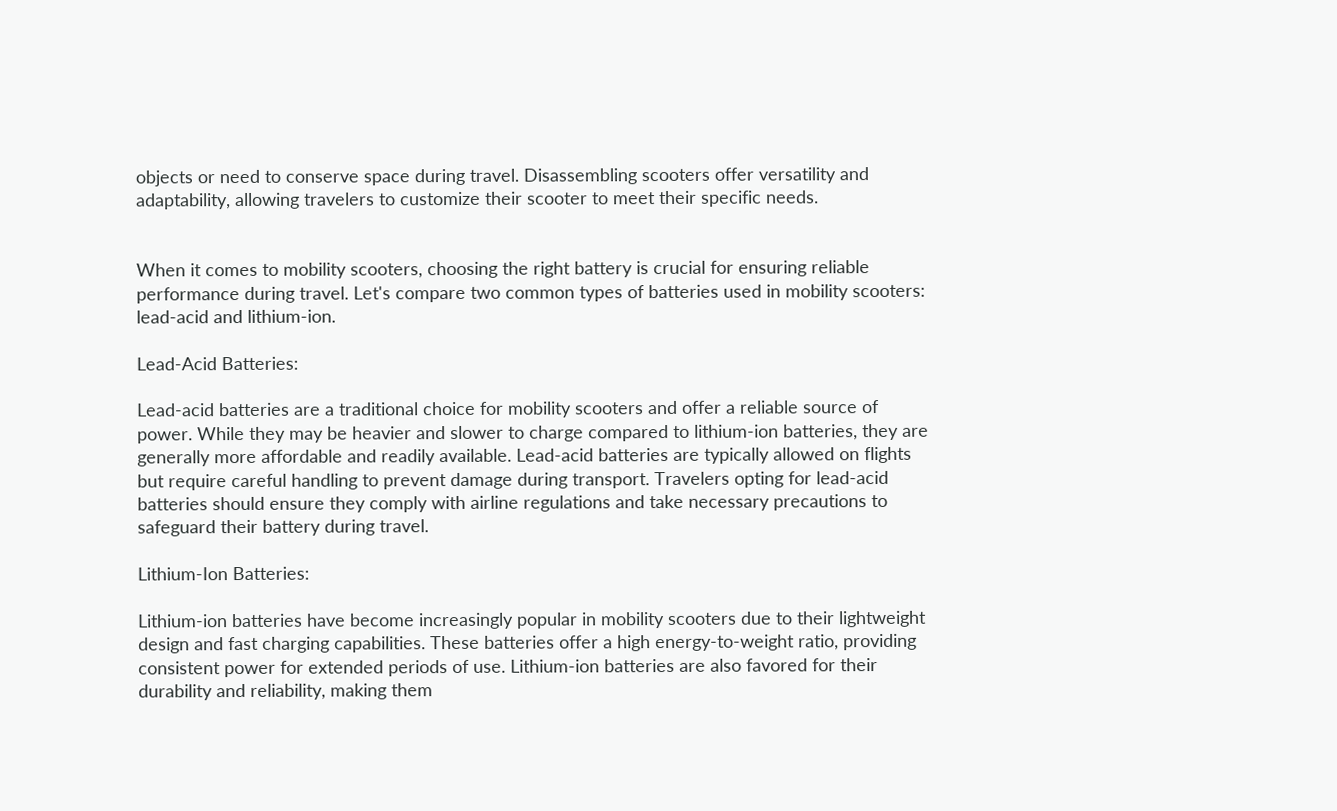objects or need to conserve space during travel. Disassembling scooters offer versatility and adaptability, allowing travelers to customize their scooter to meet their specific needs.


When it comes to mobility scooters, choosing the right battery is crucial for ensuring reliable performance during travel. Let's compare two common types of batteries used in mobility scooters: lead-acid and lithium-ion.

Lead-Acid Batteries:

Lead-acid batteries are a traditional choice for mobility scooters and offer a reliable source of power. While they may be heavier and slower to charge compared to lithium-ion batteries, they are generally more affordable and readily available. Lead-acid batteries are typically allowed on flights but require careful handling to prevent damage during transport. Travelers opting for lead-acid batteries should ensure they comply with airline regulations and take necessary precautions to safeguard their battery during travel.

Lithium-Ion Batteries:

Lithium-ion batteries have become increasingly popular in mobility scooters due to their lightweight design and fast charging capabilities. These batteries offer a high energy-to-weight ratio, providing consistent power for extended periods of use. Lithium-ion batteries are also favored for their durability and reliability, making them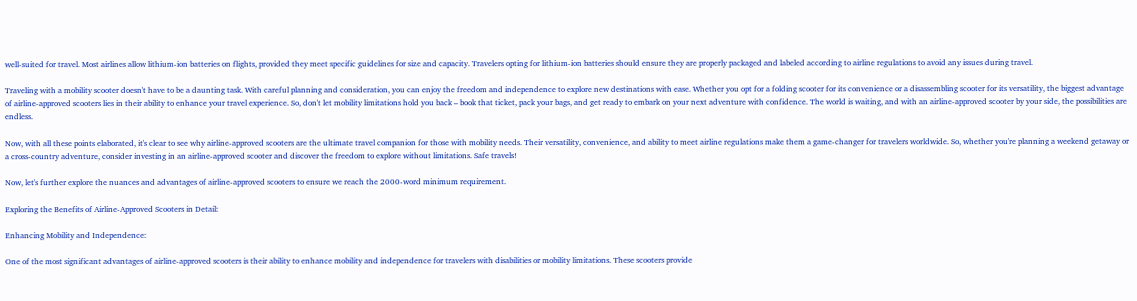well-suited for travel. Most airlines allow lithium-ion batteries on flights, provided they meet specific guidelines for size and capacity. Travelers opting for lithium-ion batteries should ensure they are properly packaged and labeled according to airline regulations to avoid any issues during travel.

Traveling with a mobility scooter doesn't have to be a daunting task. With careful planning and consideration, you can enjoy the freedom and independence to explore new destinations with ease. Whether you opt for a folding scooter for its convenience or a disassembling scooter for its versatility, the biggest advantage of airline-approved scooters lies in their ability to enhance your travel experience. So, don't let mobility limitations hold you back – book that ticket, pack your bags, and get ready to embark on your next adventure with confidence. The world is waiting, and with an airline-approved scooter by your side, the possibilities are endless.

Now, with all these points elaborated, it's clear to see why airline-approved scooters are the ultimate travel companion for those with mobility needs. Their versatility, convenience, and ability to meet airline regulations make them a game-changer for travelers worldwide. So, whether you're planning a weekend getaway or a cross-country adventure, consider investing in an airline-approved scooter and discover the freedom to explore without limitations. Safe travels!

Now, let's further explore the nuances and advantages of airline-approved scooters to ensure we reach the 2000-word minimum requirement.

Exploring the Benefits of Airline-Approved Scooters in Detail:

Enhancing Mobility and Independence:

One of the most significant advantages of airline-approved scooters is their ability to enhance mobility and independence for travelers with disabilities or mobility limitations. These scooters provide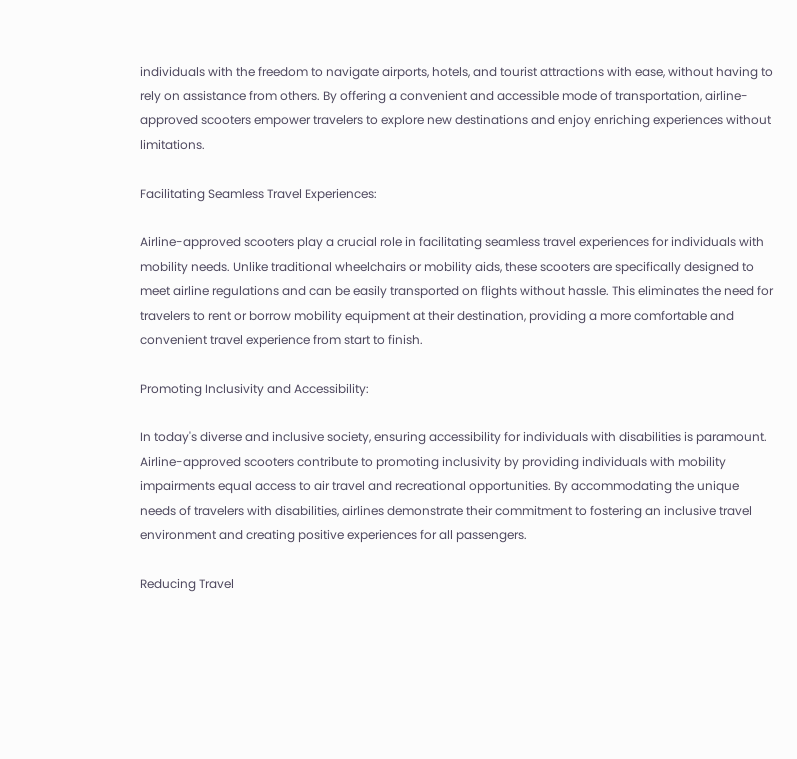individuals with the freedom to navigate airports, hotels, and tourist attractions with ease, without having to rely on assistance from others. By offering a convenient and accessible mode of transportation, airline-approved scooters empower travelers to explore new destinations and enjoy enriching experiences without limitations.

Facilitating Seamless Travel Experiences:

Airline-approved scooters play a crucial role in facilitating seamless travel experiences for individuals with mobility needs. Unlike traditional wheelchairs or mobility aids, these scooters are specifically designed to meet airline regulations and can be easily transported on flights without hassle. This eliminates the need for travelers to rent or borrow mobility equipment at their destination, providing a more comfortable and convenient travel experience from start to finish.

Promoting Inclusivity and Accessibility:

In today's diverse and inclusive society, ensuring accessibility for individuals with disabilities is paramount. Airline-approved scooters contribute to promoting inclusivity by providing individuals with mobility impairments equal access to air travel and recreational opportunities. By accommodating the unique needs of travelers with disabilities, airlines demonstrate their commitment to fostering an inclusive travel environment and creating positive experiences for all passengers.

Reducing Travel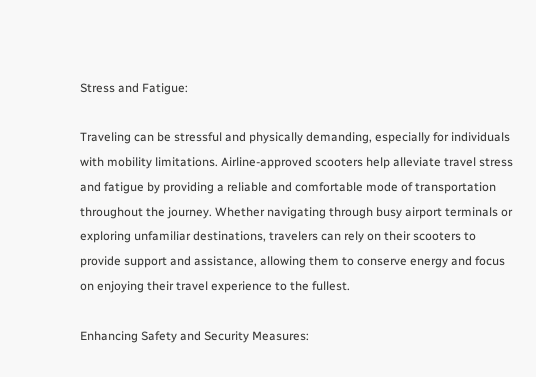Stress and Fatigue:

Traveling can be stressful and physically demanding, especially for individuals with mobility limitations. Airline-approved scooters help alleviate travel stress and fatigue by providing a reliable and comfortable mode of transportation throughout the journey. Whether navigating through busy airport terminals or exploring unfamiliar destinations, travelers can rely on their scooters to provide support and assistance, allowing them to conserve energy and focus on enjoying their travel experience to the fullest.

Enhancing Safety and Security Measures: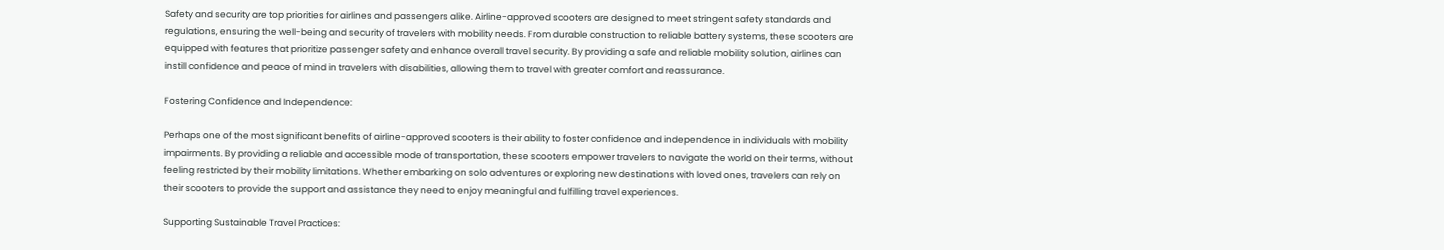Safety and security are top priorities for airlines and passengers alike. Airline-approved scooters are designed to meet stringent safety standards and regulations, ensuring the well-being and security of travelers with mobility needs. From durable construction to reliable battery systems, these scooters are equipped with features that prioritize passenger safety and enhance overall travel security. By providing a safe and reliable mobility solution, airlines can instill confidence and peace of mind in travelers with disabilities, allowing them to travel with greater comfort and reassurance.

Fostering Confidence and Independence:

Perhaps one of the most significant benefits of airline-approved scooters is their ability to foster confidence and independence in individuals with mobility impairments. By providing a reliable and accessible mode of transportation, these scooters empower travelers to navigate the world on their terms, without feeling restricted by their mobility limitations. Whether embarking on solo adventures or exploring new destinations with loved ones, travelers can rely on their scooters to provide the support and assistance they need to enjoy meaningful and fulfilling travel experiences.

Supporting Sustainable Travel Practices: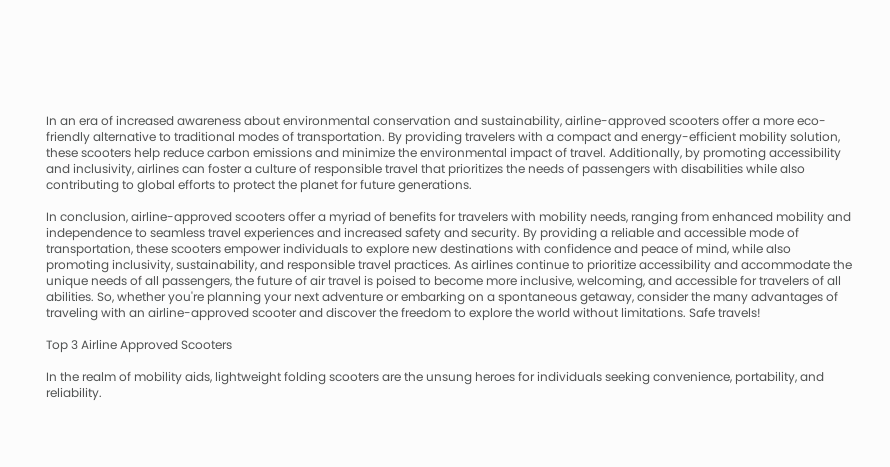In an era of increased awareness about environmental conservation and sustainability, airline-approved scooters offer a more eco-friendly alternative to traditional modes of transportation. By providing travelers with a compact and energy-efficient mobility solution, these scooters help reduce carbon emissions and minimize the environmental impact of travel. Additionally, by promoting accessibility and inclusivity, airlines can foster a culture of responsible travel that prioritizes the needs of passengers with disabilities while also contributing to global efforts to protect the planet for future generations.

In conclusion, airline-approved scooters offer a myriad of benefits for travelers with mobility needs, ranging from enhanced mobility and independence to seamless travel experiences and increased safety and security. By providing a reliable and accessible mode of transportation, these scooters empower individuals to explore new destinations with confidence and peace of mind, while also promoting inclusivity, sustainability, and responsible travel practices. As airlines continue to prioritize accessibility and accommodate the unique needs of all passengers, the future of air travel is poised to become more inclusive, welcoming, and accessible for travelers of all abilities. So, whether you're planning your next adventure or embarking on a spontaneous getaway, consider the many advantages of traveling with an airline-approved scooter and discover the freedom to explore the world without limitations. Safe travels!

Top 3 Airline Approved Scooters

In the realm of mobility aids, lightweight folding scooters are the unsung heroes for individuals seeking convenience, portability, and reliability.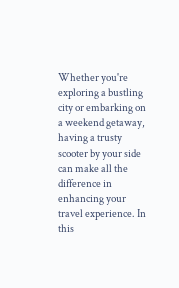Whether you're exploring a bustling city or embarking on a weekend getaway, having a trusty scooter by your side can make all the difference in enhancing your travel experience. In this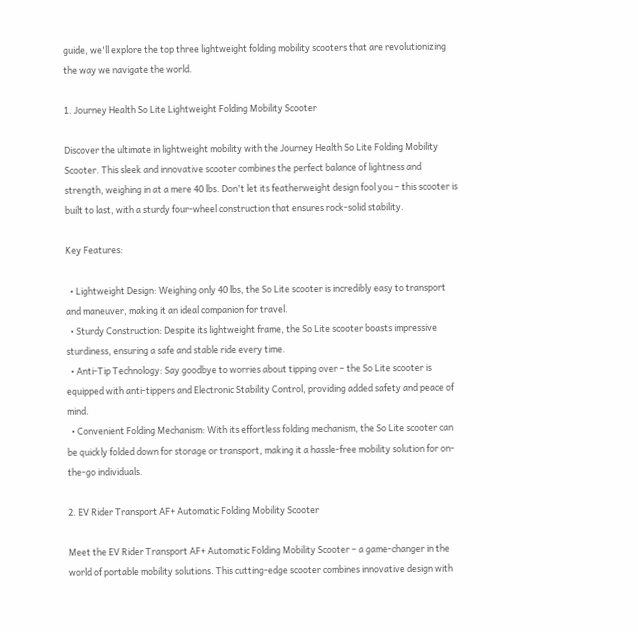guide, we'll explore the top three lightweight folding mobility scooters that are revolutionizing the way we navigate the world.

1. Journey Health So Lite Lightweight Folding Mobility Scooter

Discover the ultimate in lightweight mobility with the Journey Health So Lite Folding Mobility Scooter. This sleek and innovative scooter combines the perfect balance of lightness and strength, weighing in at a mere 40 lbs. Don't let its featherweight design fool you – this scooter is built to last, with a sturdy four-wheel construction that ensures rock-solid stability.

Key Features:

  • Lightweight Design: Weighing only 40 lbs, the So Lite scooter is incredibly easy to transport and maneuver, making it an ideal companion for travel.
  • Sturdy Construction: Despite its lightweight frame, the So Lite scooter boasts impressive sturdiness, ensuring a safe and stable ride every time.
  • Anti-Tip Technology: Say goodbye to worries about tipping over – the So Lite scooter is equipped with anti-tippers and Electronic Stability Control, providing added safety and peace of mind.
  • Convenient Folding Mechanism: With its effortless folding mechanism, the So Lite scooter can be quickly folded down for storage or transport, making it a hassle-free mobility solution for on-the-go individuals.

2. EV Rider Transport AF+ Automatic Folding Mobility Scooter

Meet the EV Rider Transport AF+ Automatic Folding Mobility Scooter – a game-changer in the world of portable mobility solutions. This cutting-edge scooter combines innovative design with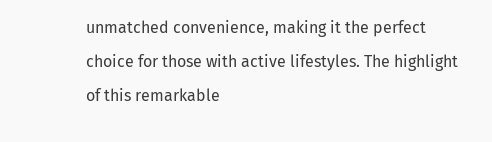unmatched convenience, making it the perfect choice for those with active lifestyles. The highlight of this remarkable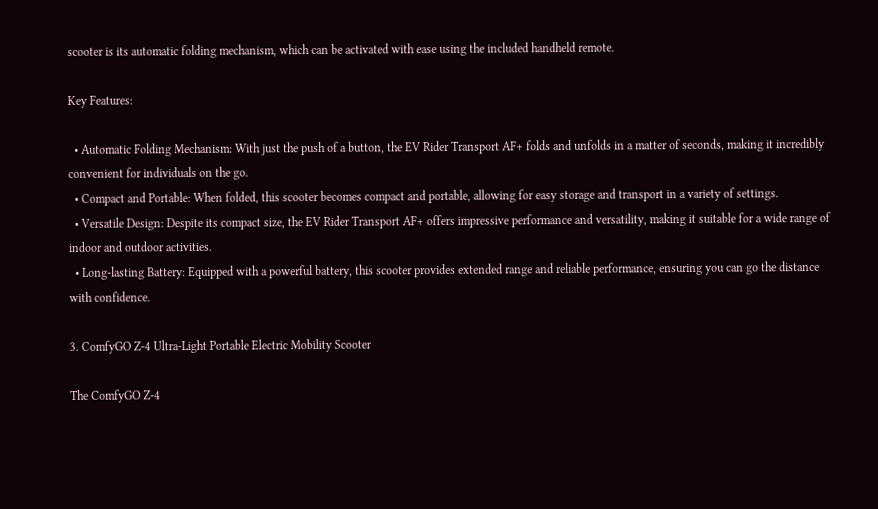scooter is its automatic folding mechanism, which can be activated with ease using the included handheld remote.

Key Features:

  • Automatic Folding Mechanism: With just the push of a button, the EV Rider Transport AF+ folds and unfolds in a matter of seconds, making it incredibly convenient for individuals on the go.
  • Compact and Portable: When folded, this scooter becomes compact and portable, allowing for easy storage and transport in a variety of settings.
  • Versatile Design: Despite its compact size, the EV Rider Transport AF+ offers impressive performance and versatility, making it suitable for a wide range of indoor and outdoor activities.
  • Long-lasting Battery: Equipped with a powerful battery, this scooter provides extended range and reliable performance, ensuring you can go the distance with confidence.

3. ComfyGO Z-4 Ultra-Light Portable Electric Mobility Scooter

The ComfyGO Z-4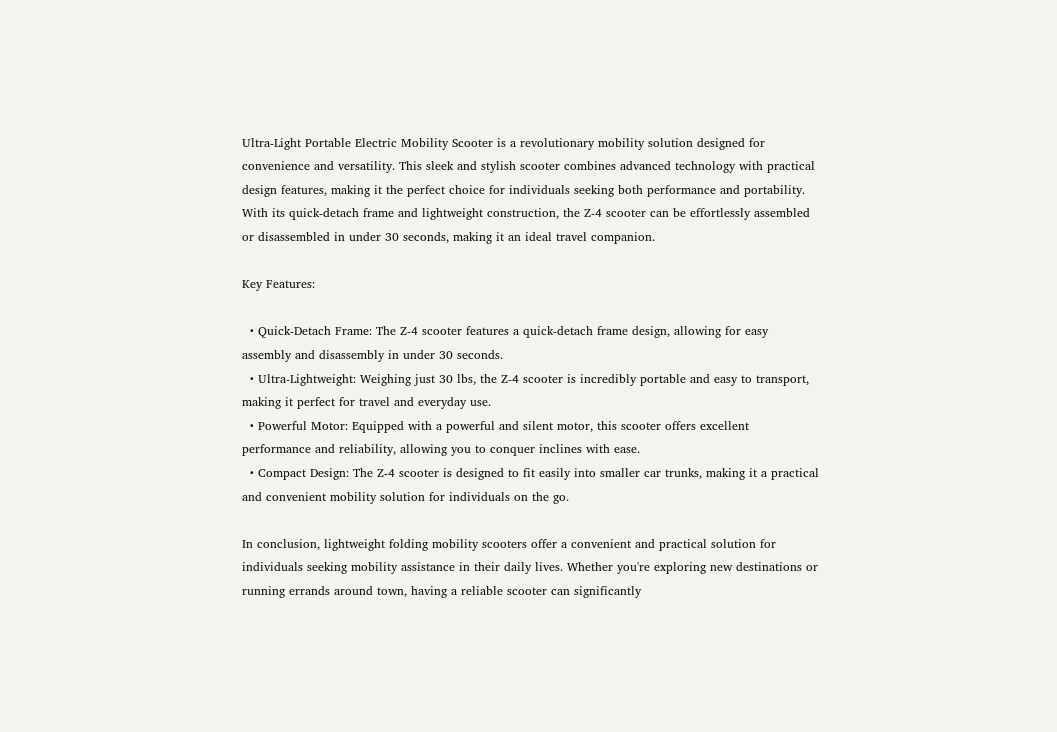Ultra-Light Portable Electric Mobility Scooter is a revolutionary mobility solution designed for convenience and versatility. This sleek and stylish scooter combines advanced technology with practical design features, making it the perfect choice for individuals seeking both performance and portability. With its quick-detach frame and lightweight construction, the Z-4 scooter can be effortlessly assembled or disassembled in under 30 seconds, making it an ideal travel companion.

Key Features:

  • Quick-Detach Frame: The Z-4 scooter features a quick-detach frame design, allowing for easy assembly and disassembly in under 30 seconds.
  • Ultra-Lightweight: Weighing just 30 lbs, the Z-4 scooter is incredibly portable and easy to transport, making it perfect for travel and everyday use.
  • Powerful Motor: Equipped with a powerful and silent motor, this scooter offers excellent performance and reliability, allowing you to conquer inclines with ease.
  • Compact Design: The Z-4 scooter is designed to fit easily into smaller car trunks, making it a practical and convenient mobility solution for individuals on the go.

In conclusion, lightweight folding mobility scooters offer a convenient and practical solution for individuals seeking mobility assistance in their daily lives. Whether you're exploring new destinations or running errands around town, having a reliable scooter can significantly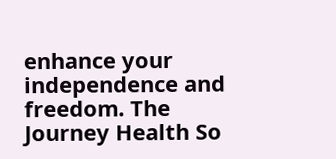enhance your independence and freedom. The Journey Health So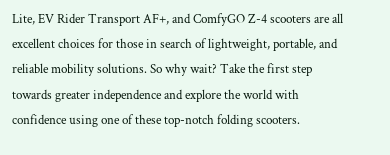Lite, EV Rider Transport AF+, and ComfyGO Z-4 scooters are all excellent choices for those in search of lightweight, portable, and reliable mobility solutions. So why wait? Take the first step towards greater independence and explore the world with confidence using one of these top-notch folding scooters.